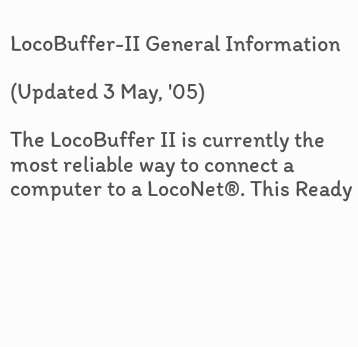LocoBuffer-II General Information

(Updated 3 May, '05)

The LocoBuffer II is currently the most reliable way to connect a computer to a LocoNet®. This Ready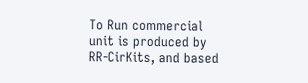To Run commercial unit is produced by RR-CirKits, and based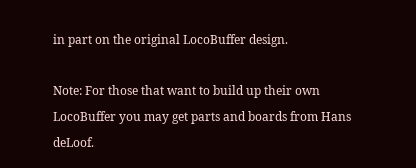in part on the original LocoBuffer design.

Note: For those that want to build up their own LocoBuffer you may get parts and boards from Hans deLoof.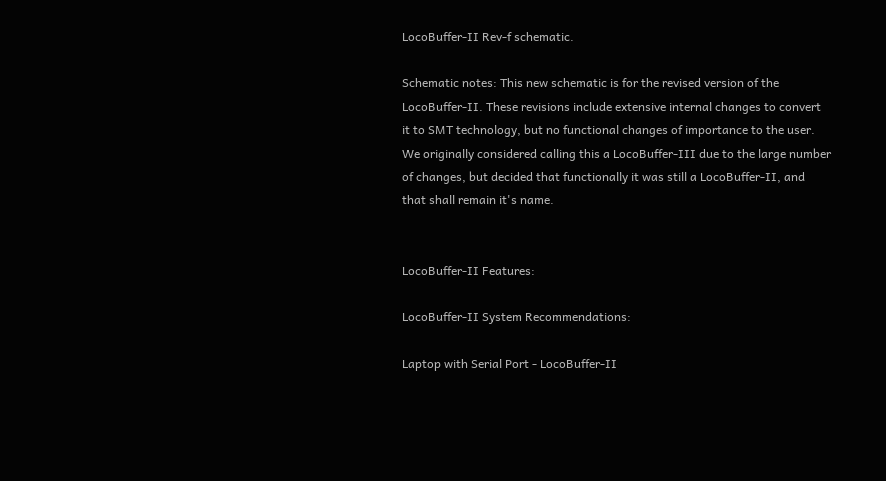LocoBuffer-II Rev-f schematic.

Schematic notes: This new schematic is for the revised version of the LocoBuffer-II. These revisions include extensive internal changes to convert it to SMT technology, but no functional changes of importance to the user. We originally considered calling this a LocoBuffer-III due to the large number of changes, but decided that functionally it was still a LocoBuffer-II, and that shall remain it's name.


LocoBuffer-II Features:

LocoBuffer-II System Recommendations:

Laptop with Serial Port - LocoBuffer-II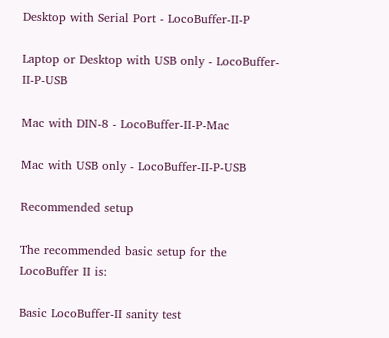Desktop with Serial Port - LocoBuffer-II-P

Laptop or Desktop with USB only - LocoBuffer-II-P-USB

Mac with DIN-8 - LocoBuffer-II-P-Mac

Mac with USB only - LocoBuffer-II-P-USB

Recommended setup

The recommended basic setup for the LocoBuffer II is:

Basic LocoBuffer-II sanity test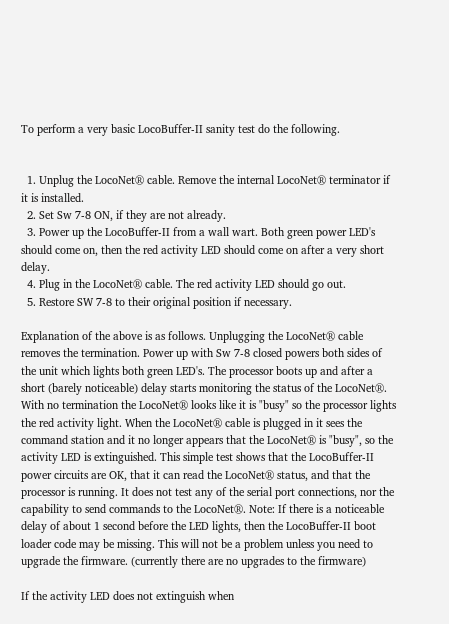To perform a very basic LocoBuffer-II sanity test do the following.


  1. Unplug the LocoNet® cable. Remove the internal LocoNet® terminator if it is installed.
  2. Set Sw 7-8 ON, if they are not already.
  3. Power up the LocoBuffer-II from a wall wart. Both green power LED's should come on, then the red activity LED should come on after a very short delay.
  4. Plug in the LocoNet® cable. The red activity LED should go out.
  5. Restore SW 7-8 to their original position if necessary.

Explanation of the above is as follows. Unplugging the LocoNet® cable removes the termination. Power up with Sw 7-8 closed powers both sides of the unit which lights both green LED's. The processor boots up and after a short (barely noticeable) delay starts monitoring the status of the LocoNet®. With no termination the LocoNet® looks like it is "busy" so the processor lights the red activity light. When the LocoNet® cable is plugged in it sees the command station and it no longer appears that the LocoNet® is "busy", so the activity LED is extinguished. This simple test shows that the LocoBuffer-II power circuits are OK, that it can read the LocoNet® status, and that the processor is running. It does not test any of the serial port connections, nor the capability to send commands to the LocoNet®. Note: If there is a noticeable delay of about 1 second before the LED lights, then the LocoBuffer-II boot loader code may be missing. This will not be a problem unless you need to upgrade the firmware. (currently there are no upgrades to the firmware)

If the activity LED does not extinguish when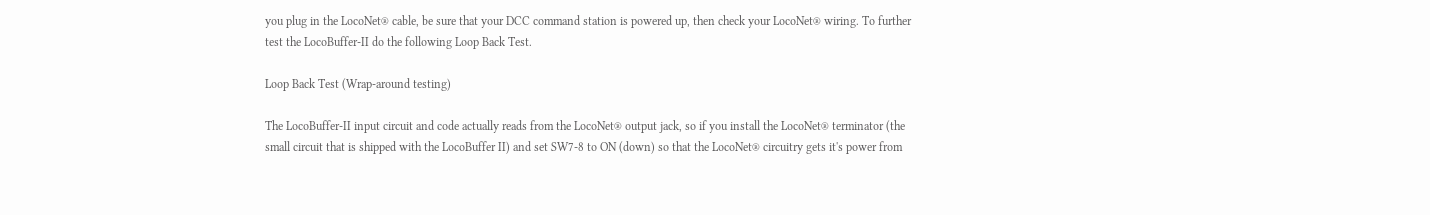you plug in the LocoNet® cable, be sure that your DCC command station is powered up, then check your LocoNet® wiring. To further test the LocoBuffer-II do the following Loop Back Test.

Loop Back Test (Wrap-around testing)

The LocoBuffer-II input circuit and code actually reads from the LocoNet® output jack, so if you install the LocoNet® terminator (the small circuit that is shipped with the LocoBuffer II) and set SW7-8 to ON (down) so that the LocoNet® circuitry gets it's power from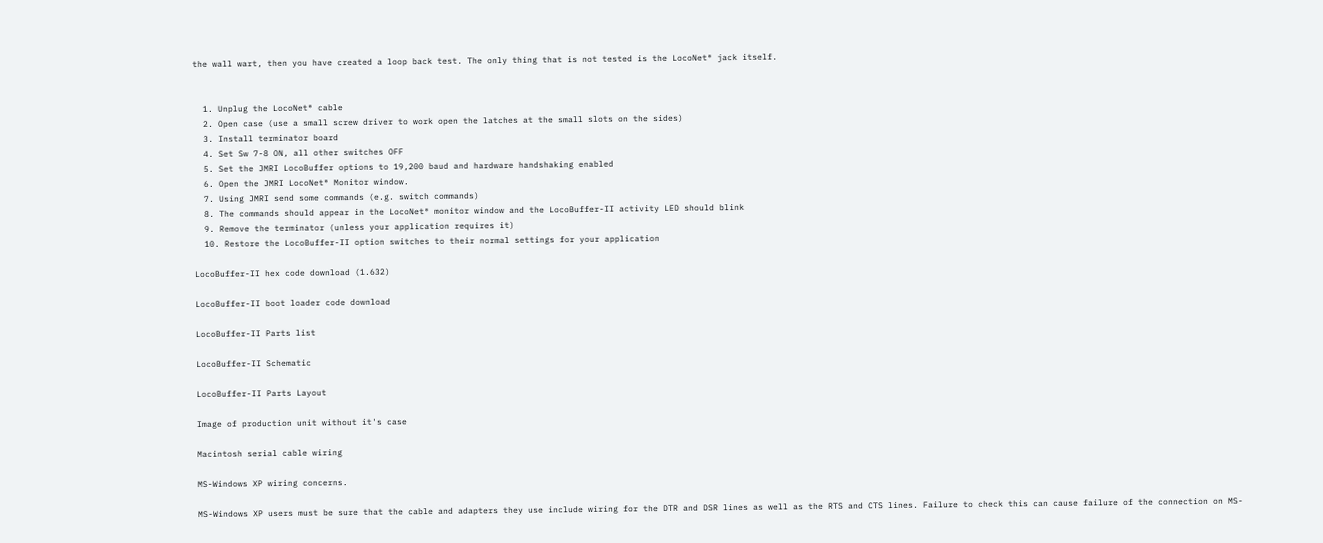the wall wart, then you have created a loop back test. The only thing that is not tested is the LocoNet® jack itself.


  1. Unplug the LocoNet® cable
  2. Open case (use a small screw driver to work open the latches at the small slots on the sides)
  3. Install terminator board
  4. Set Sw 7-8 ON, all other switches OFF
  5. Set the JMRI LocoBuffer options to 19,200 baud and hardware handshaking enabled
  6. Open the JMRI LocoNet® Monitor window.
  7. Using JMRI send some commands (e.g. switch commands)
  8. The commands should appear in the LocoNet® monitor window and the LocoBuffer-II activity LED should blink
  9. Remove the terminator (unless your application requires it)
  10. Restore the LocoBuffer-II option switches to their normal settings for your application

LocoBuffer-II hex code download (1.632)

LocoBuffer-II boot loader code download

LocoBuffer-II Parts list

LocoBuffer-II Schematic

LocoBuffer-II Parts Layout

Image of production unit without it's case

Macintosh serial cable wiring

MS-Windows XP wiring concerns.

MS-Windows XP users must be sure that the cable and adapters they use include wiring for the DTR and DSR lines as well as the RTS and CTS lines. Failure to check this can cause failure of the connection on MS-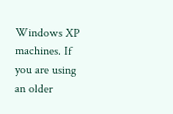Windows XP machines. If you are using an older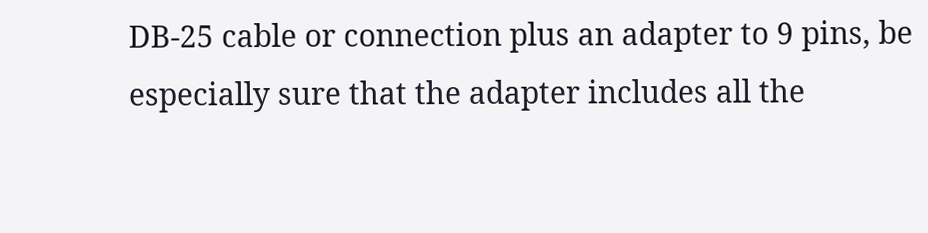DB-25 cable or connection plus an adapter to 9 pins, be especially sure that the adapter includes all the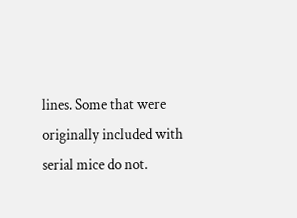lines. Some that were originally included with serial mice do not.